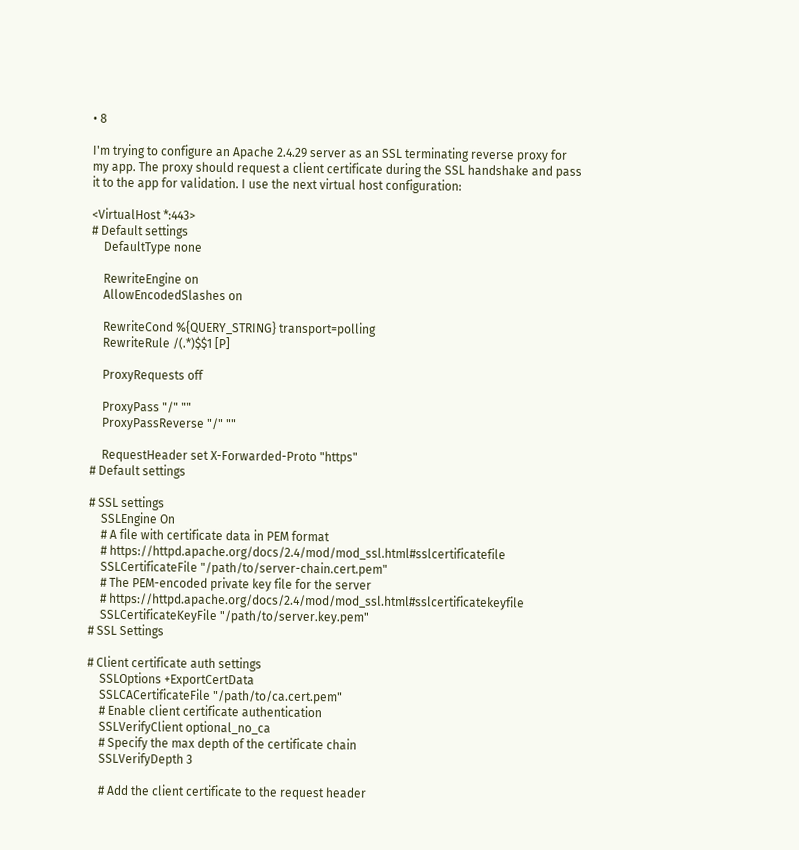• 8

I'm trying to configure an Apache 2.4.29 server as an SSL terminating reverse proxy for my app. The proxy should request a client certificate during the SSL handshake and pass it to the app for validation. I use the next virtual host configuration:

<VirtualHost *:443>
# Default settings
    DefaultType none

    RewriteEngine on
    AllowEncodedSlashes on

    RewriteCond %{QUERY_STRING} transport=polling
    RewriteRule /(.*)$$1 [P]

    ProxyRequests off

    ProxyPass "/" ""
    ProxyPassReverse "/" ""

    RequestHeader set X-Forwarded-Proto "https"
# Default settings

# SSL settings
    SSLEngine On
    # A file with certificate data in PEM format
    # https://httpd.apache.org/docs/2.4/mod/mod_ssl.html#sslcertificatefile
    SSLCertificateFile "/path/to/server-chain.cert.pem"
    # The PEM-encoded private key file for the server
    # https://httpd.apache.org/docs/2.4/mod/mod_ssl.html#sslcertificatekeyfile
    SSLCertificateKeyFile "/path/to/server.key.pem"
# SSL Settings

# Client certificate auth settings
    SSLOptions +ExportCertData
    SSLCACertificateFile "/path/to/ca.cert.pem"
    # Enable client certificate authentication
    SSLVerifyClient optional_no_ca
    # Specify the max depth of the certificate chain
    SSLVerifyDepth 3

    # Add the client certificate to the request header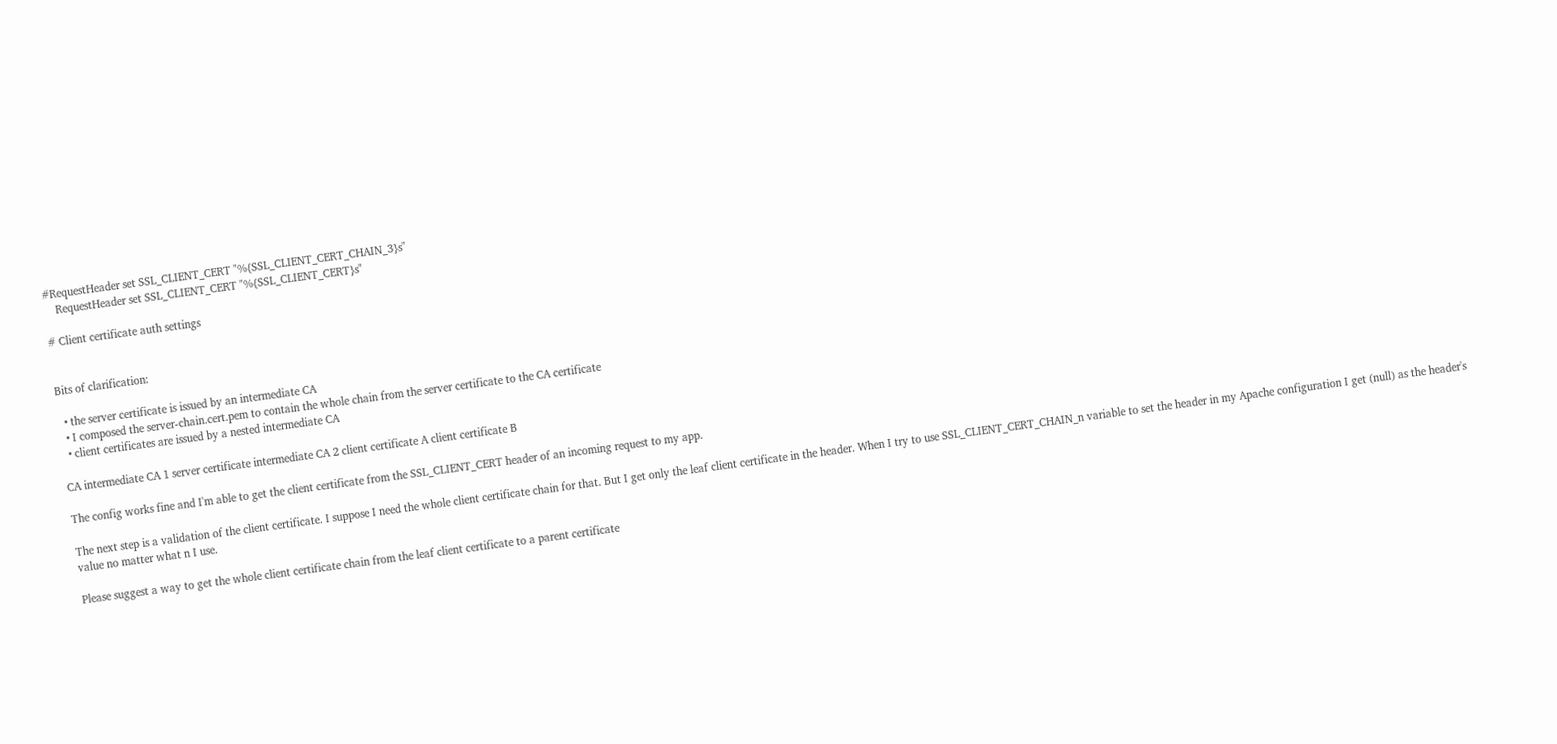#RequestHeader set SSL_CLIENT_CERT "%{SSL_CLIENT_CERT_CHAIN_3}s"
    RequestHeader set SSL_CLIENT_CERT "%{SSL_CLIENT_CERT}s"

# Client certificate auth settings


Bits of clarification:

  • the server certificate is issued by an intermediate CA
  • I composed the server-chain.cert.pem to contain the whole chain from the server certificate to the CA certificate
  • client certificates are issued by a nested intermediate CA

CA intermediate CA 1 server certificate intermediate CA 2 client certificate A client certificate B

The config works fine and I'm able to get the client certificate from the SSL_CLIENT_CERT header of an incoming request to my app.

The next step is a validation of the client certificate. I suppose I need the whole client certificate chain for that. But I get only the leaf client certificate in the header. When I try to use SSL_CLIENT_CERT_CHAIN_n variable to set the header in my Apache configuration I get (null) as the header's value no matter what n I use.

Please suggest a way to get the whole client certificate chain from the leaf client certificate to a parent certificate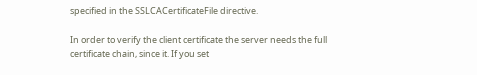specified in the SSLCACertificateFile directive.

In order to verify the client certificate the server needs the full certificate chain, since it. If you set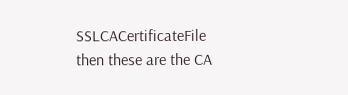SSLCACertificateFile then these are the CA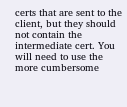certs that are sent to the client, but they should not contain the intermediate cert. You will need to use the more cumbersome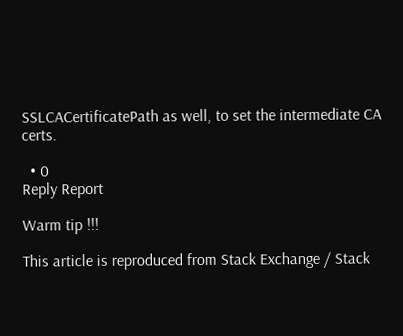SSLCACertificatePath as well, to set the intermediate CA certs.

  • 0
Reply Report

Warm tip !!!

This article is reproduced from Stack Exchange / Stack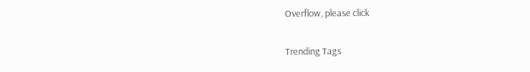Overflow, please click

Trending Tags